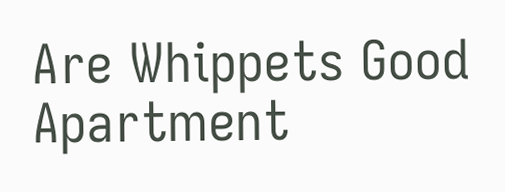Are Whippets Good Apartment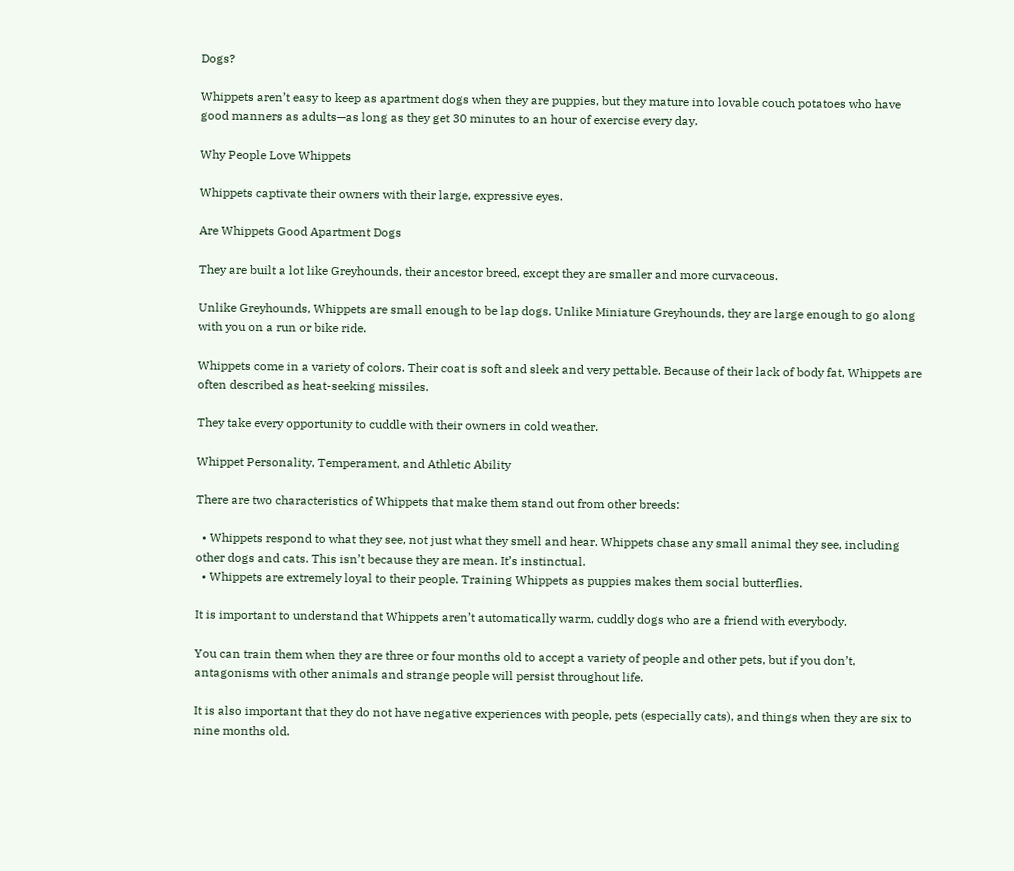Dogs?

Whippets aren’t easy to keep as apartment dogs when they are puppies, but they mature into lovable couch potatoes who have good manners as adults—as long as they get 30 minutes to an hour of exercise every day.

Why People Love Whippets

Whippets captivate their owners with their large, expressive eyes.

Are Whippets Good Apartment Dogs

They are built a lot like Greyhounds, their ancestor breed, except they are smaller and more curvaceous.

Unlike Greyhounds, Whippets are small enough to be lap dogs. Unlike Miniature Greyhounds, they are large enough to go along with you on a run or bike ride.

Whippets come in a variety of colors. Their coat is soft and sleek and very pettable. Because of their lack of body fat, Whippets are often described as heat-seeking missiles.

They take every opportunity to cuddle with their owners in cold weather.

Whippet Personality, Temperament, and Athletic Ability

There are two characteristics of Whippets that make them stand out from other breeds:

  • Whippets respond to what they see, not just what they smell and hear. Whippets chase any small animal they see, including other dogs and cats. This isn’t because they are mean. It’s instinctual.
  • Whippets are extremely loyal to their people. Training Whippets as puppies makes them social butterflies.

It is important to understand that Whippets aren’t automatically warm, cuddly dogs who are a friend with everybody.

You can train them when they are three or four months old to accept a variety of people and other pets, but if you don’t, antagonisms with other animals and strange people will persist throughout life.

It is also important that they do not have negative experiences with people, pets (especially cats), and things when they are six to nine months old.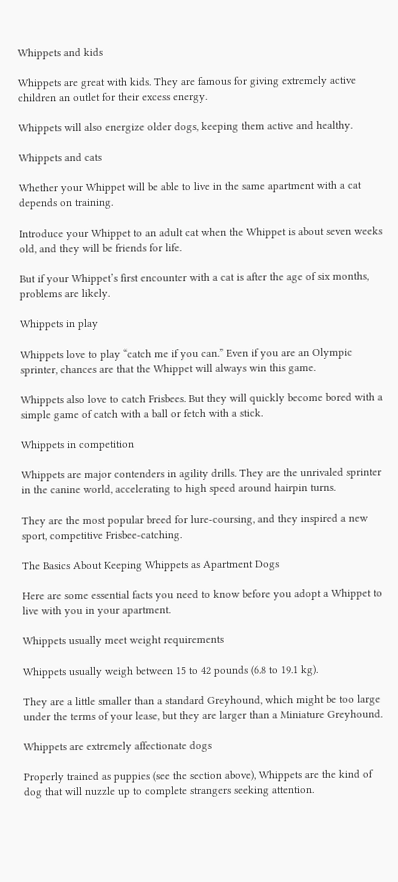Whippets and kids

Whippets are great with kids. They are famous for giving extremely active children an outlet for their excess energy.

Whippets will also energize older dogs, keeping them active and healthy.

Whippets and cats

Whether your Whippet will be able to live in the same apartment with a cat depends on training.

Introduce your Whippet to an adult cat when the Whippet is about seven weeks old, and they will be friends for life.

But if your Whippet’s first encounter with a cat is after the age of six months, problems are likely.

Whippets in play

Whippets love to play “catch me if you can.” Even if you are an Olympic sprinter, chances are that the Whippet will always win this game.

Whippets also love to catch Frisbees. But they will quickly become bored with a simple game of catch with a ball or fetch with a stick.

Whippets in competition

Whippets are major contenders in agility drills. They are the unrivaled sprinter in the canine world, accelerating to high speed around hairpin turns.

They are the most popular breed for lure-coursing, and they inspired a new sport, competitive Frisbee-catching.

The Basics About Keeping Whippets as Apartment Dogs

Here are some essential facts you need to know before you adopt a Whippet to live with you in your apartment.

Whippets usually meet weight requirements

Whippets usually weigh between 15 to 42 pounds (6.8 to 19.1 kg).

They are a little smaller than a standard Greyhound, which might be too large under the terms of your lease, but they are larger than a Miniature Greyhound.

Whippets are extremely affectionate dogs

Properly trained as puppies (see the section above), Whippets are the kind of dog that will nuzzle up to complete strangers seeking attention.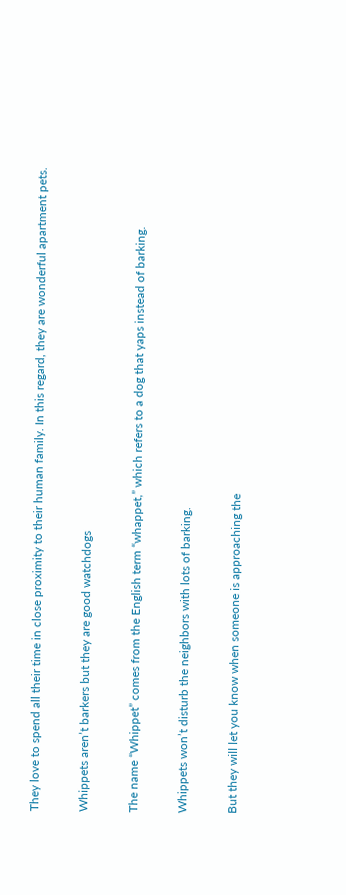They love to spend all their time in close proximity to their human family. In this regard, they are wonderful apartment pets.

Whippets aren’t barkers but they are good watchdogs

The name “Whippet” comes from the English term “whappet,” which refers to a dog that yaps instead of barking.

Whippets won’t disturb the neighbors with lots of barking.

But they will let you know when someone is approaching the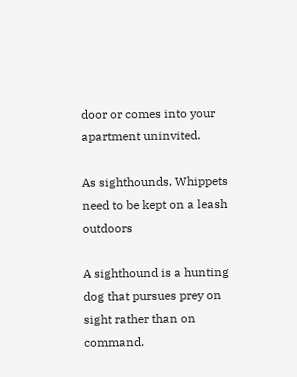door or comes into your apartment uninvited.

As sighthounds, Whippets need to be kept on a leash outdoors

A sighthound is a hunting dog that pursues prey on sight rather than on command.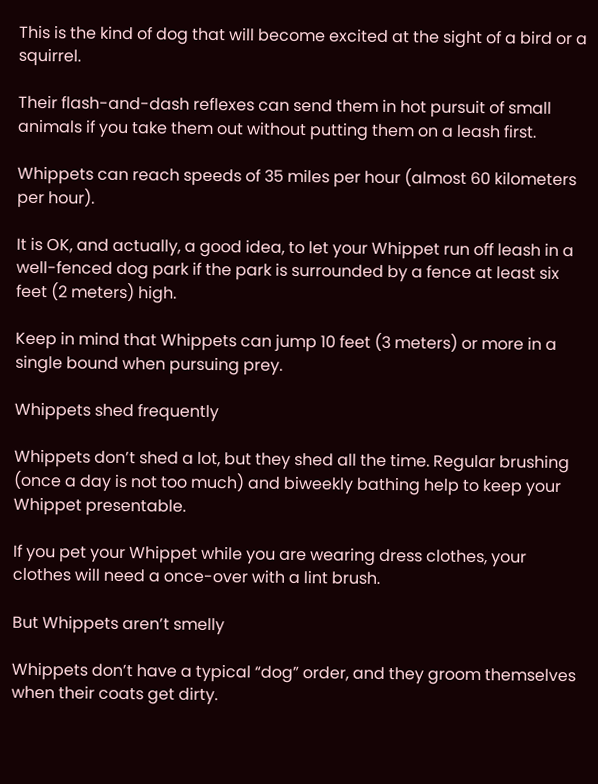This is the kind of dog that will become excited at the sight of a bird or a squirrel.

Their flash-and-dash reflexes can send them in hot pursuit of small animals if you take them out without putting them on a leash first.

Whippets can reach speeds of 35 miles per hour (almost 60 kilometers per hour).

It is OK, and actually, a good idea, to let your Whippet run off leash in a well-fenced dog park if the park is surrounded by a fence at least six feet (2 meters) high.

Keep in mind that Whippets can jump 10 feet (3 meters) or more in a single bound when pursuing prey.

Whippets shed frequently

Whippets don’t shed a lot, but they shed all the time. Regular brushing (once a day is not too much) and biweekly bathing help to keep your Whippet presentable.

If you pet your Whippet while you are wearing dress clothes, your clothes will need a once-over with a lint brush.

But Whippets aren’t smelly

Whippets don’t have a typical “dog” order, and they groom themselves when their coats get dirty.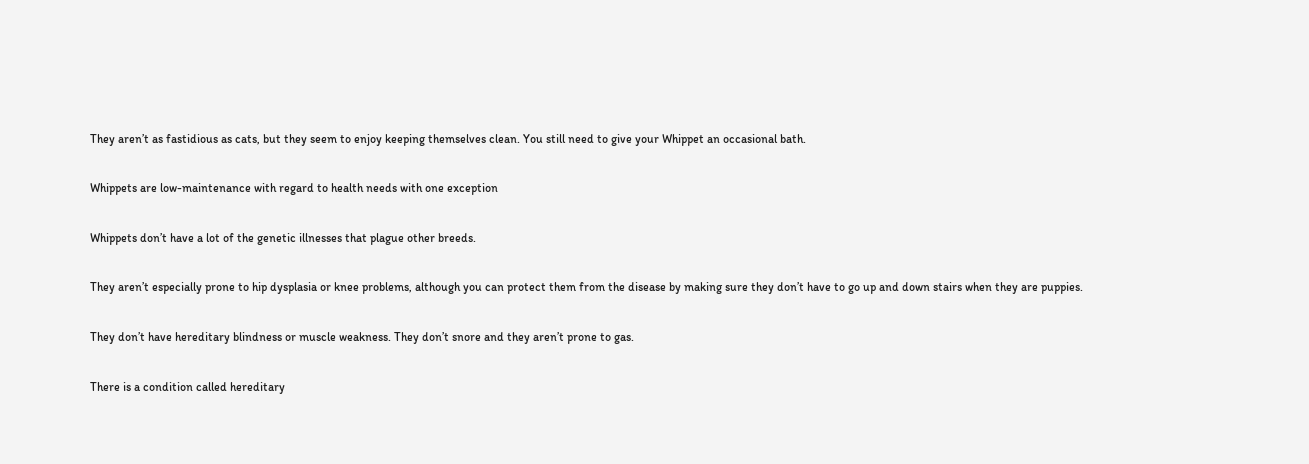They aren’t as fastidious as cats, but they seem to enjoy keeping themselves clean. You still need to give your Whippet an occasional bath.

Whippets are low-maintenance with regard to health needs with one exception

Whippets don’t have a lot of the genetic illnesses that plague other breeds.

They aren’t especially prone to hip dysplasia or knee problems, although you can protect them from the disease by making sure they don’t have to go up and down stairs when they are puppies.

They don’t have hereditary blindness or muscle weakness. They don’t snore and they aren’t prone to gas.

There is a condition called hereditary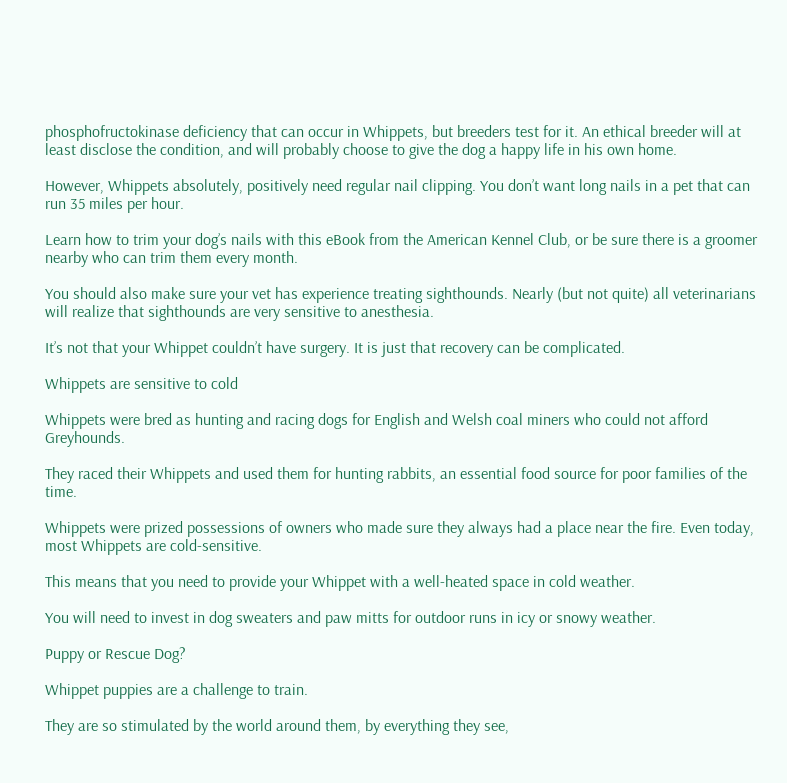phosphofructokinase deficiency that can occur in Whippets, but breeders test for it. An ethical breeder will at least disclose the condition, and will probably choose to give the dog a happy life in his own home.

However, Whippets absolutely, positively need regular nail clipping. You don’t want long nails in a pet that can run 35 miles per hour.

Learn how to trim your dog’s nails with this eBook from the American Kennel Club, or be sure there is a groomer nearby who can trim them every month.

You should also make sure your vet has experience treating sighthounds. Nearly (but not quite) all veterinarians will realize that sighthounds are very sensitive to anesthesia.

It’s not that your Whippet couldn’t have surgery. It is just that recovery can be complicated.

Whippets are sensitive to cold

Whippets were bred as hunting and racing dogs for English and Welsh coal miners who could not afford Greyhounds.

They raced their Whippets and used them for hunting rabbits, an essential food source for poor families of the time.

Whippets were prized possessions of owners who made sure they always had a place near the fire. Even today, most Whippets are cold-sensitive.

This means that you need to provide your Whippet with a well-heated space in cold weather.

You will need to invest in dog sweaters and paw mitts for outdoor runs in icy or snowy weather.

Puppy or Rescue Dog?

Whippet puppies are a challenge to train.

They are so stimulated by the world around them, by everything they see,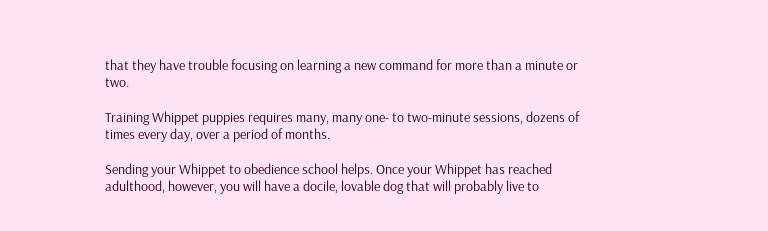that they have trouble focusing on learning a new command for more than a minute or two.

Training Whippet puppies requires many, many one- to two-minute sessions, dozens of times every day, over a period of months.

Sending your Whippet to obedience school helps. Once your Whippet has reached adulthood, however, you will have a docile, lovable dog that will probably live to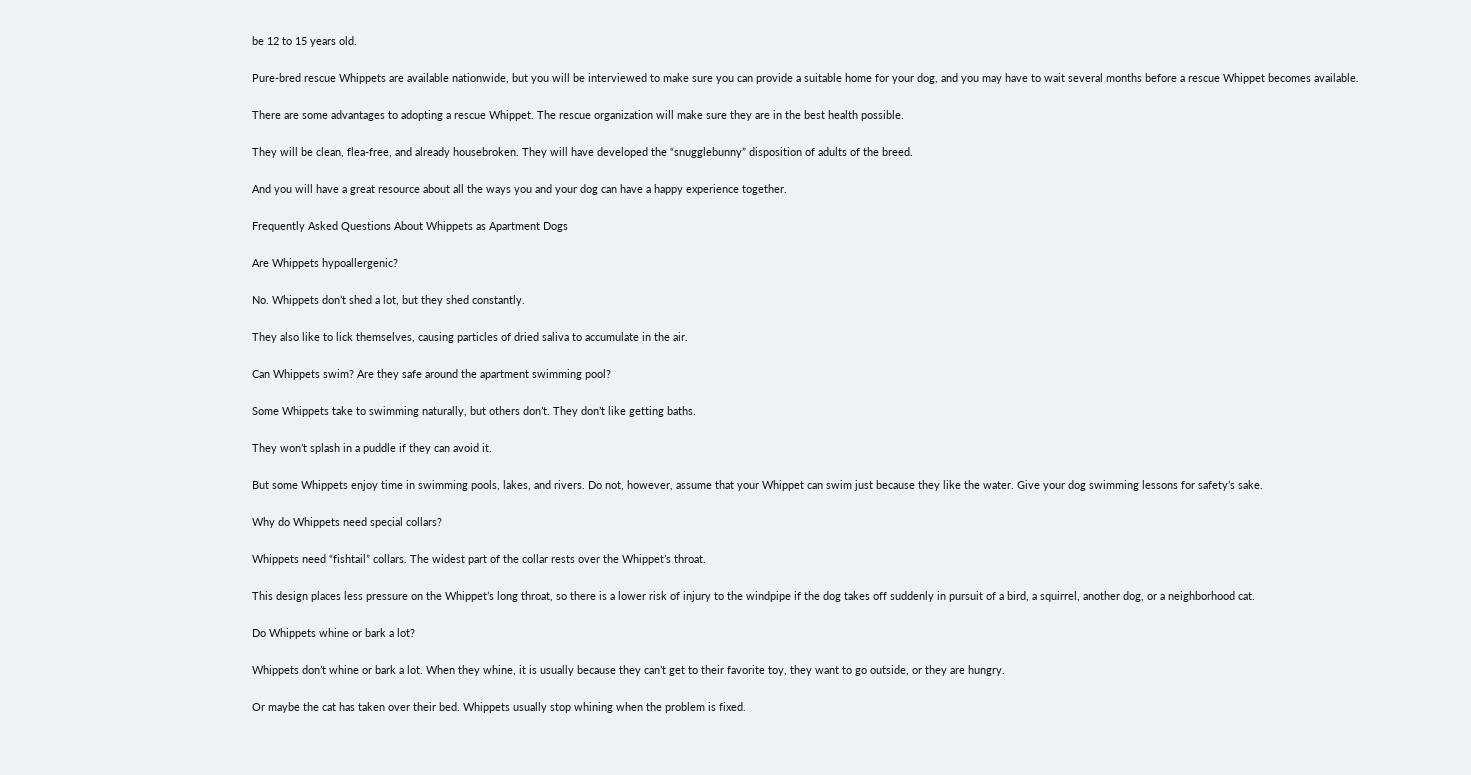be 12 to 15 years old.

Pure-bred rescue Whippets are available nationwide, but you will be interviewed to make sure you can provide a suitable home for your dog, and you may have to wait several months before a rescue Whippet becomes available.

There are some advantages to adopting a rescue Whippet. The rescue organization will make sure they are in the best health possible.

They will be clean, flea-free, and already housebroken. They will have developed the “snugglebunny” disposition of adults of the breed.

And you will have a great resource about all the ways you and your dog can have a happy experience together.

Frequently Asked Questions About Whippets as Apartment Dogs

Are Whippets hypoallergenic?

No. Whippets don’t shed a lot, but they shed constantly.

They also like to lick themselves, causing particles of dried saliva to accumulate in the air.

Can Whippets swim? Are they safe around the apartment swimming pool?

Some Whippets take to swimming naturally, but others don’t. They don’t like getting baths.

They won’t splash in a puddle if they can avoid it.

But some Whippets enjoy time in swimming pools, lakes, and rivers. Do not, however, assume that your Whippet can swim just because they like the water. Give your dog swimming lessons for safety’s sake.

Why do Whippets need special collars?

Whippets need “fishtail” collars. The widest part of the collar rests over the Whippet’s throat.

This design places less pressure on the Whippet’s long throat, so there is a lower risk of injury to the windpipe if the dog takes off suddenly in pursuit of a bird, a squirrel, another dog, or a neighborhood cat.

Do Whippets whine or bark a lot?

Whippets don’t whine or bark a lot. When they whine, it is usually because they can’t get to their favorite toy, they want to go outside, or they are hungry.

Or maybe the cat has taken over their bed. Whippets usually stop whining when the problem is fixed.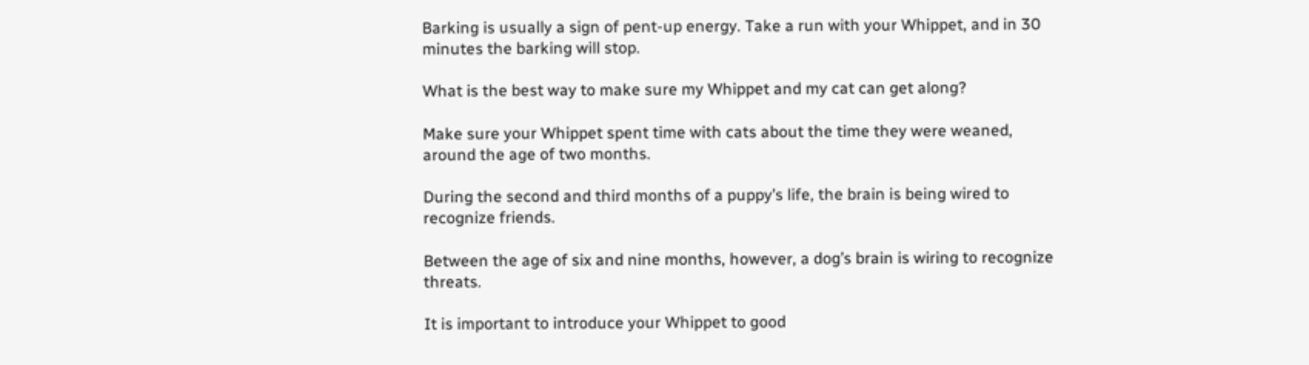Barking is usually a sign of pent-up energy. Take a run with your Whippet, and in 30 minutes the barking will stop.

What is the best way to make sure my Whippet and my cat can get along?

Make sure your Whippet spent time with cats about the time they were weaned, around the age of two months.

During the second and third months of a puppy’s life, the brain is being wired to recognize friends.

Between the age of six and nine months, however, a dog’s brain is wiring to recognize threats.

It is important to introduce your Whippet to good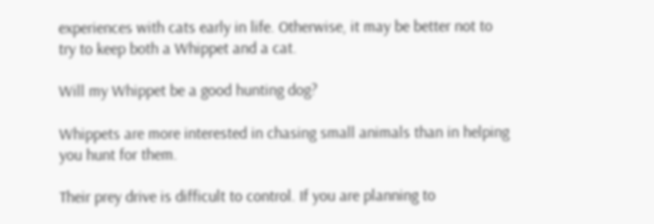experiences with cats early in life. Otherwise, it may be better not to try to keep both a Whippet and a cat.

Will my Whippet be a good hunting dog?

Whippets are more interested in chasing small animals than in helping you hunt for them.

Their prey drive is difficult to control. If you are planning to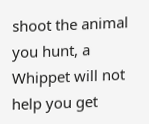shoot the animal you hunt, a Whippet will not help you get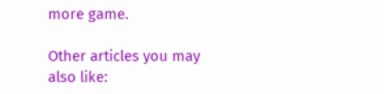more game.

Other articles you may also like: